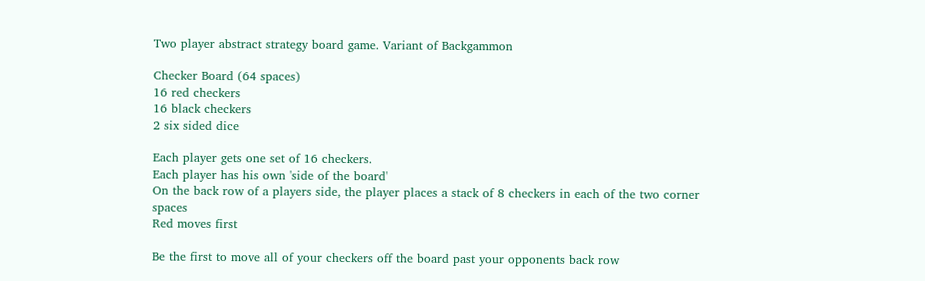Two player abstract strategy board game. Variant of Backgammon

Checker Board (64 spaces)
16 red checkers
16 black checkers
2 six sided dice

Each player gets one set of 16 checkers.
Each player has his own 'side of the board'
On the back row of a players side, the player places a stack of 8 checkers in each of the two corner spaces
Red moves first

Be the first to move all of your checkers off the board past your opponents back row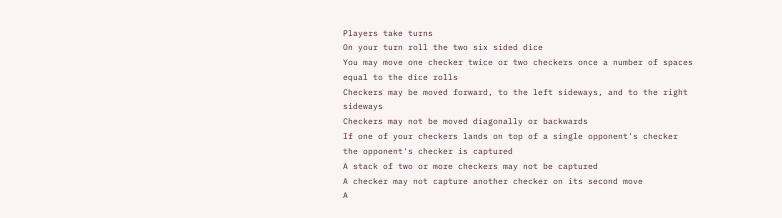Players take turns
On your turn roll the two six sided dice
You may move one checker twice or two checkers once a number of spaces equal to the dice rolls
Checkers may be moved forward, to the left sideways, and to the right sideways
Checkers may not be moved diagonally or backwards
If one of your checkers lands on top of a single opponent's checker the opponent's checker is captured
A stack of two or more checkers may not be captured
A checker may not capture another checker on its second move
A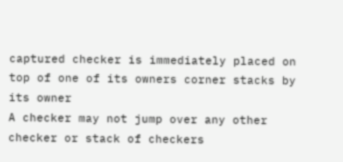captured checker is immediately placed on top of one of its owners corner stacks by its owner
A checker may not jump over any other checker or stack of checkers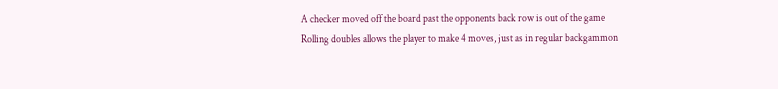A checker moved off the board past the opponents back row is out of the game
Rolling doubles allows the player to make 4 moves, just as in regular backgammon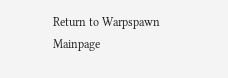Return to Warpspawn Mainpage